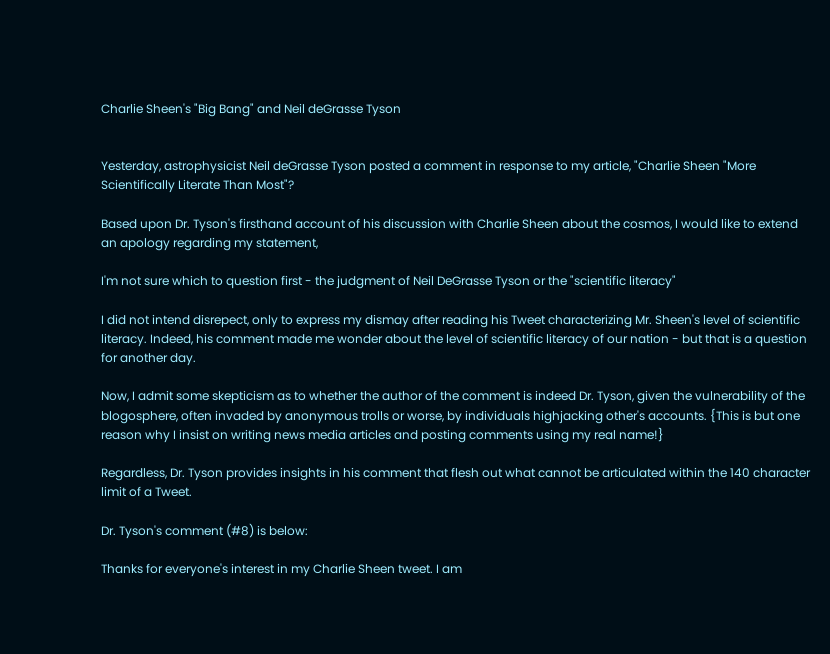Charlie Sheen's "Big Bang" and Neil deGrasse Tyson


Yesterday, astrophysicist Neil deGrasse Tyson posted a comment in response to my article, "Charlie Sheen "More Scientifically Literate Than Most"?

Based upon Dr. Tyson's firsthand account of his discussion with Charlie Sheen about the cosmos, I would like to extend an apology regarding my statement,

I'm not sure which to question first - the judgment of Neil DeGrasse Tyson or the "scientific literacy"

I did not intend disrepect, only to express my dismay after reading his Tweet characterizing Mr. Sheen's level of scientific literacy. Indeed, his comment made me wonder about the level of scientific literacy of our nation - but that is a question for another day.

Now, I admit some skepticism as to whether the author of the comment is indeed Dr. Tyson, given the vulnerability of the blogosphere, often invaded by anonymous trolls or worse, by individuals highjacking other's accounts. {This is but one reason why I insist on writing news media articles and posting comments using my real name!}

Regardless, Dr. Tyson provides insights in his comment that flesh out what cannot be articulated within the 140 character limit of a Tweet.

Dr. Tyson's comment (#8) is below:

Thanks for everyone's interest in my Charlie Sheen tweet. I am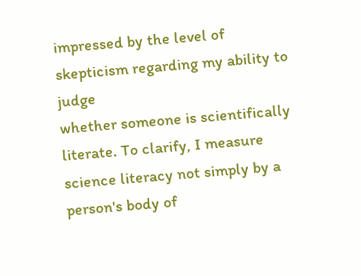impressed by the level of skepticism regarding my ability to judge
whether someone is scientifically literate. To clarify, I measure
science literacy not simply by a person's body of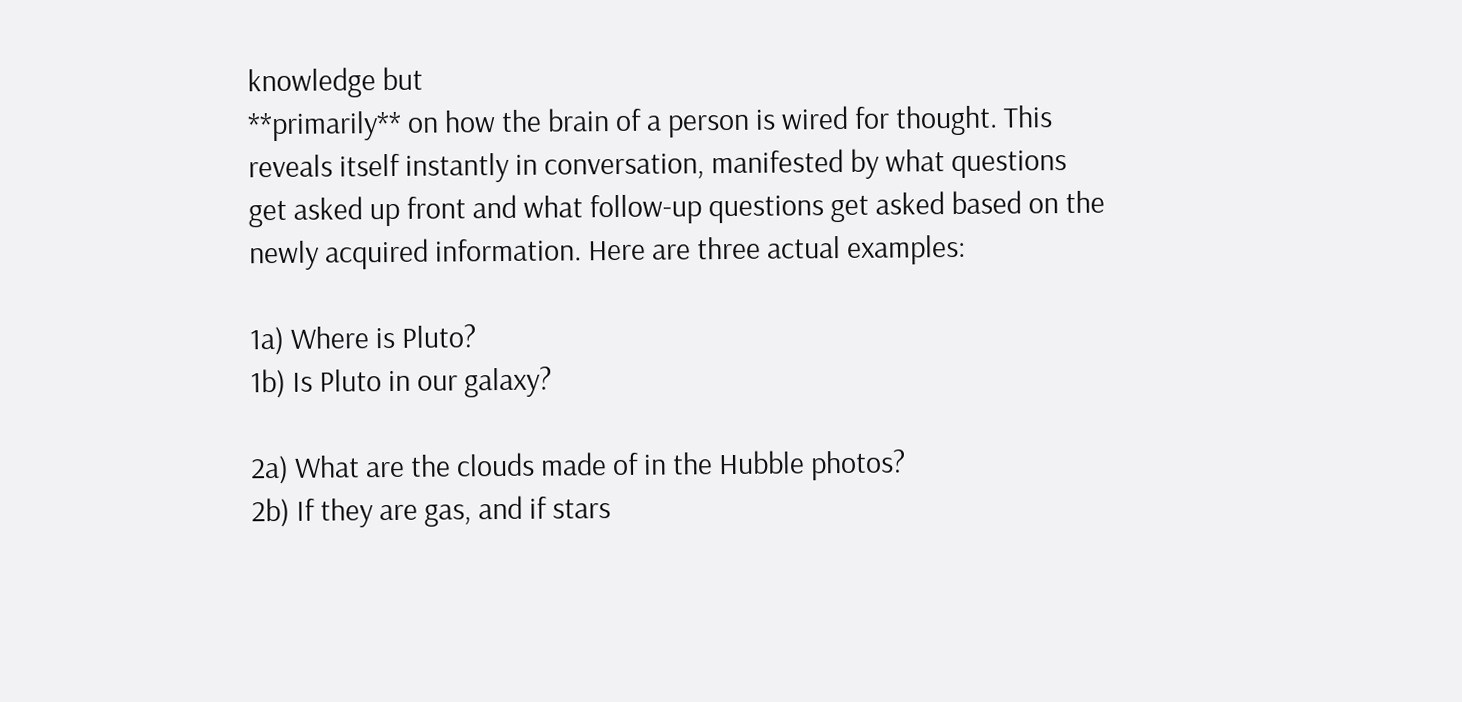knowledge but
**primarily** on how the brain of a person is wired for thought. This
reveals itself instantly in conversation, manifested by what questions
get asked up front and what follow-up questions get asked based on the
newly acquired information. Here are three actual examples:

1a) Where is Pluto?
1b) Is Pluto in our galaxy?

2a) What are the clouds made of in the Hubble photos?
2b) If they are gas, and if stars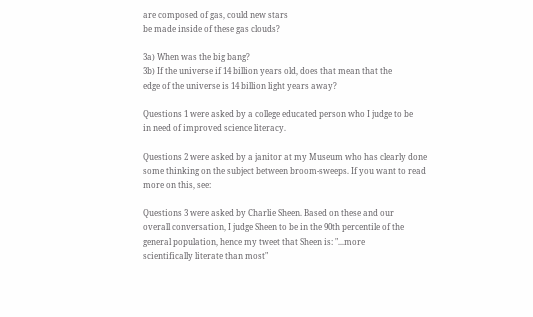are composed of gas, could new stars
be made inside of these gas clouds?

3a) When was the big bang?
3b) If the universe if 14 billion years old, does that mean that the
edge of the universe is 14 billion light years away?

Questions 1 were asked by a college educated person who I judge to be
in need of improved science literacy.

Questions 2 were asked by a janitor at my Museum who has clearly done
some thinking on the subject between broom-sweeps. If you want to read
more on this, see:

Questions 3 were asked by Charlie Sheen. Based on these and our
overall conversation, I judge Sheen to be in the 90th percentile of the
general population, hence my tweet that Sheen is: "...more
scientifically literate than most"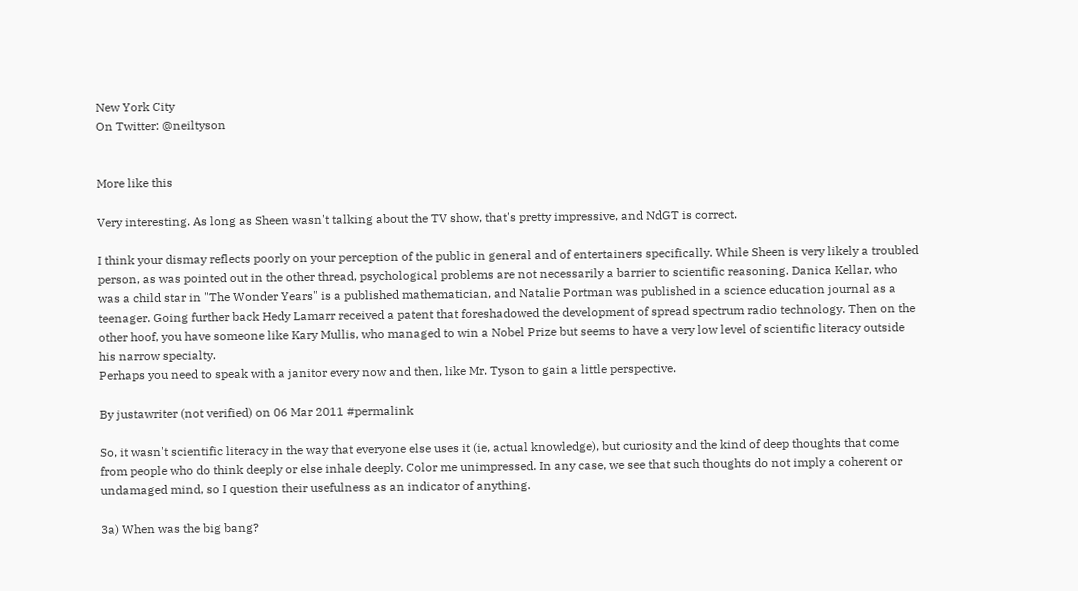New York City
On Twitter: @neiltyson


More like this

Very interesting. As long as Sheen wasn't talking about the TV show, that's pretty impressive, and NdGT is correct.

I think your dismay reflects poorly on your perception of the public in general and of entertainers specifically. While Sheen is very likely a troubled person, as was pointed out in the other thread, psychological problems are not necessarily a barrier to scientific reasoning. Danica Kellar, who was a child star in "The Wonder Years" is a published mathematician, and Natalie Portman was published in a science education journal as a teenager. Going further back Hedy Lamarr received a patent that foreshadowed the development of spread spectrum radio technology. Then on the other hoof, you have someone like Kary Mullis, who managed to win a Nobel Prize but seems to have a very low level of scientific literacy outside his narrow specialty.
Perhaps you need to speak with a janitor every now and then, like Mr. Tyson to gain a little perspective.

By justawriter (not verified) on 06 Mar 2011 #permalink

So, it wasn't scientific literacy in the way that everyone else uses it (ie, actual knowledge), but curiosity and the kind of deep thoughts that come from people who do think deeply or else inhale deeply. Color me unimpressed. In any case, we see that such thoughts do not imply a coherent or undamaged mind, so I question their usefulness as an indicator of anything.

3a) When was the big bang?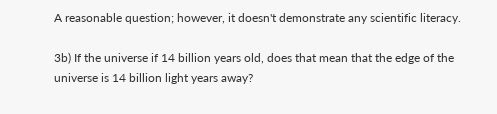A reasonable question; however, it doesn't demonstrate any scientific literacy.

3b) If the universe if 14 billion years old, does that mean that the edge of the universe is 14 billion light years away?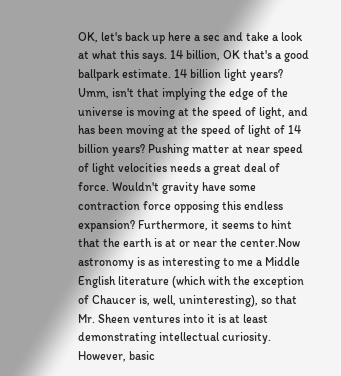OK, let's back up here a sec and take a look at what this says. 14 billion, OK that's a good ballpark estimate. 14 billion light years? Umm, isn't that implying the edge of the universe is moving at the speed of light, and has been moving at the speed of light of 14 billion years? Pushing matter at near speed of light velocities needs a great deal of force. Wouldn't gravity have some contraction force opposing this endless expansion? Furthermore, it seems to hint that the earth is at or near the center.Now astronomy is as interesting to me a Middle English literature (which with the exception of Chaucer is, well, uninteresting), so that Mr. Sheen ventures into it is at least demonstrating intellectual curiosity. However, basic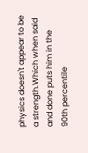physics doesn't appear to be a strength.Which when said and done puts him in the 90th percentile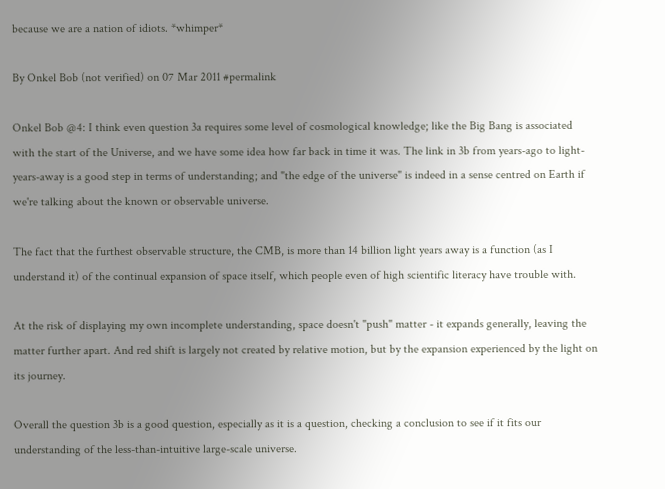because we are a nation of idiots. *whimper*

By Onkel Bob (not verified) on 07 Mar 2011 #permalink

Onkel Bob @4: I think even question 3a requires some level of cosmological knowledge; like the Big Bang is associated with the start of the Universe, and we have some idea how far back in time it was. The link in 3b from years-ago to light-years-away is a good step in terms of understanding; and "the edge of the universe" is indeed in a sense centred on Earth if we're talking about the known or observable universe.

The fact that the furthest observable structure, the CMB, is more than 14 billion light years away is a function (as I understand it) of the continual expansion of space itself, which people even of high scientific literacy have trouble with.

At the risk of displaying my own incomplete understanding, space doesn't "push" matter - it expands generally, leaving the matter further apart. And red shift is largely not created by relative motion, but by the expansion experienced by the light on its journey.

Overall the question 3b is a good question, especially as it is a question, checking a conclusion to see if it fits our understanding of the less-than-intuitive large-scale universe.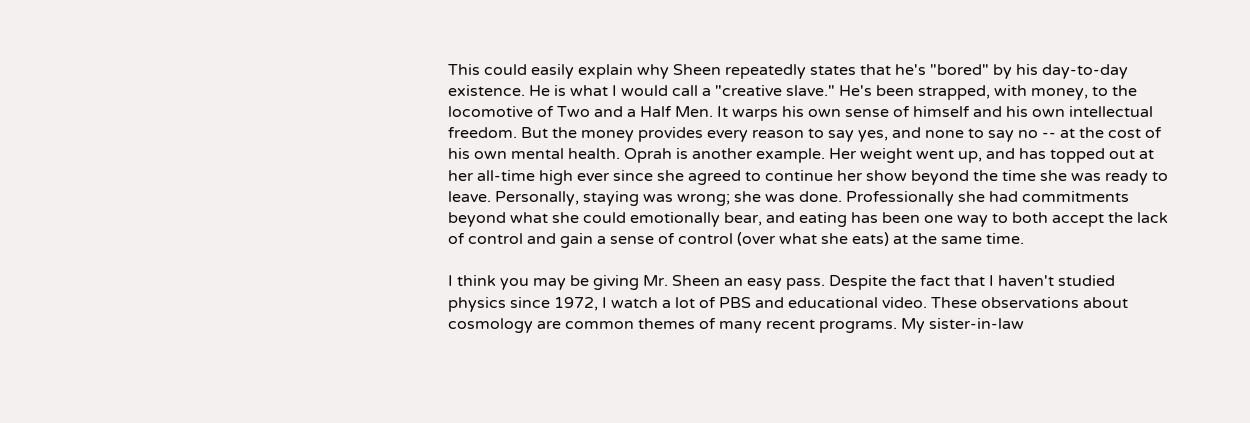This could easily explain why Sheen repeatedly states that he's "bored" by his day-to-day existence. He is what I would call a "creative slave." He's been strapped, with money, to the locomotive of Two and a Half Men. It warps his own sense of himself and his own intellectual freedom. But the money provides every reason to say yes, and none to say no -- at the cost of his own mental health. Oprah is another example. Her weight went up, and has topped out at her all-time high ever since she agreed to continue her show beyond the time she was ready to leave. Personally, staying was wrong; she was done. Professionally she had commitments beyond what she could emotionally bear, and eating has been one way to both accept the lack of control and gain a sense of control (over what she eats) at the same time.

I think you may be giving Mr. Sheen an easy pass. Despite the fact that I haven't studied physics since 1972, I watch a lot of PBS and educational video. These observations about cosmology are common themes of many recent programs. My sister-in-law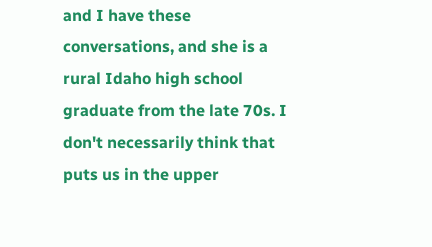and I have these conversations, and she is a rural Idaho high school graduate from the late 70s. I don't necessarily think that puts us in the upper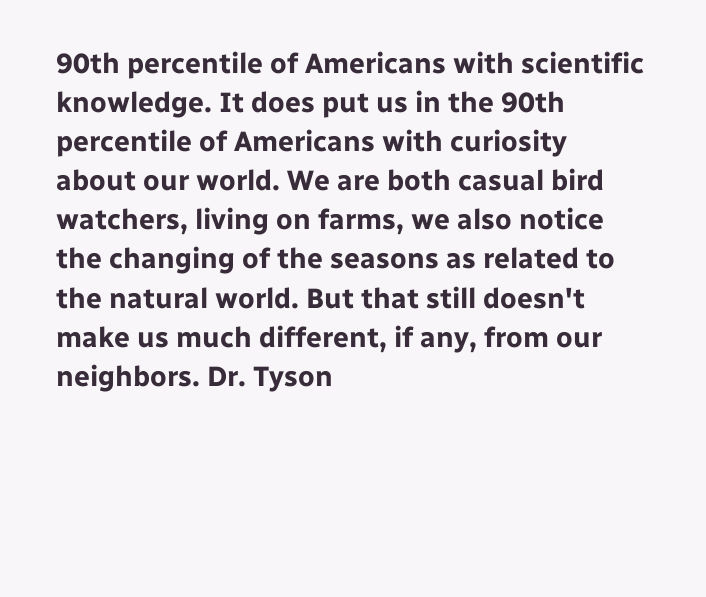90th percentile of Americans with scientific knowledge. It does put us in the 90th percentile of Americans with curiosity about our world. We are both casual bird watchers, living on farms, we also notice the changing of the seasons as related to the natural world. But that still doesn't make us much different, if any, from our neighbors. Dr. Tyson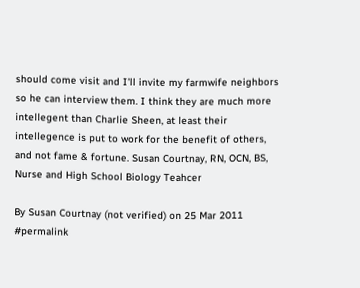should come visit and I'll invite my farmwife neighbors so he can interview them. I think they are much more intellegent than Charlie Sheen, at least their intellegence is put to work for the benefit of others, and not fame & fortune. Susan Courtnay, RN, OCN, BS, Nurse and High School Biology Teahcer

By Susan Courtnay (not verified) on 25 Mar 2011 #permalink